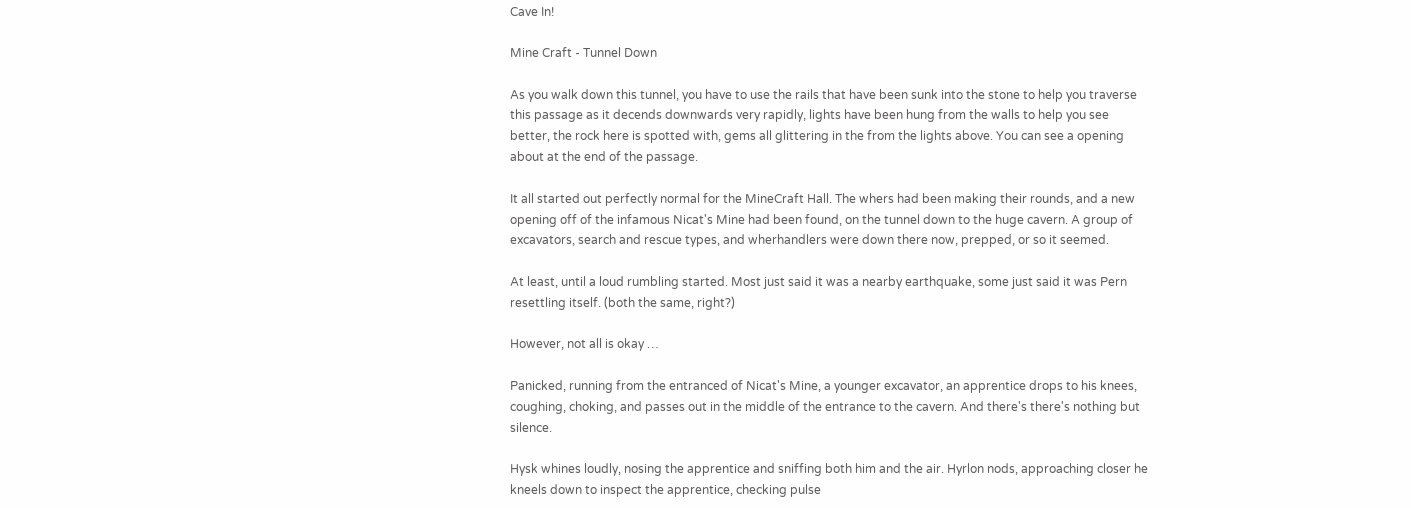Cave In!

Mine Craft - Tunnel Down

As you walk down this tunnel, you have to use the rails that have been sunk into the stone to help you traverse this passage as it decends downwards very rapidly, lights have been hung from the walls to help you see better, the rock here is spotted with, gems all glittering in the from the lights above. You can see a opening about at the end of the passage.

It all started out perfectly normal for the MineCraft Hall. The whers had been making their rounds, and a new opening off of the infamous Nicat's Mine had been found, on the tunnel down to the huge cavern. A group of excavators, search and rescue types, and wherhandlers were down there now, prepped, or so it seemed.

At least, until a loud rumbling started. Most just said it was a nearby earthquake, some just said it was Pern resettling itself. (both the same, right?)

However, not all is okay …

Panicked, running from the entranced of Nicat's Mine, a younger excavator, an apprentice drops to his knees, coughing, choking, and passes out in the middle of the entrance to the cavern. And there's there's nothing but silence.

Hysk whines loudly, nosing the apprentice and sniffing both him and the air. Hyrlon nods, approaching closer he kneels down to inspect the apprentice, checking pulse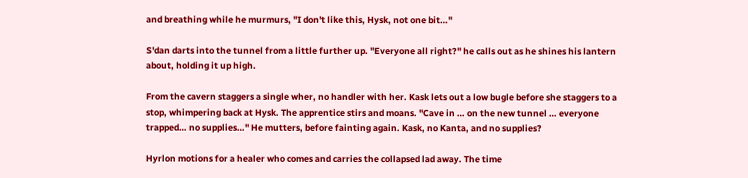and breathing while he murmurs, "I don't like this, Hysk, not one bit…"

S'dan darts into the tunnel from a little further up. "Everyone all right?" he calls out as he shines his lantern about, holding it up high.

From the cavern staggers a single wher, no handler with her. Kask lets out a low bugle before she staggers to a stop, whimpering back at Hysk. The apprentice stirs and moans. "Cave in … on the new tunnel … everyone trapped… no supplies…" He mutters, before fainting again. Kask, no Kanta, and no supplies?

Hyrlon motions for a healer who comes and carries the collapsed lad away. The time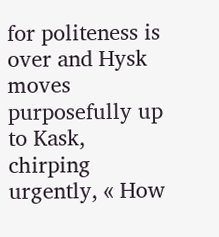for politeness is over and Hysk moves purposefully up to Kask, chirping urgently, « How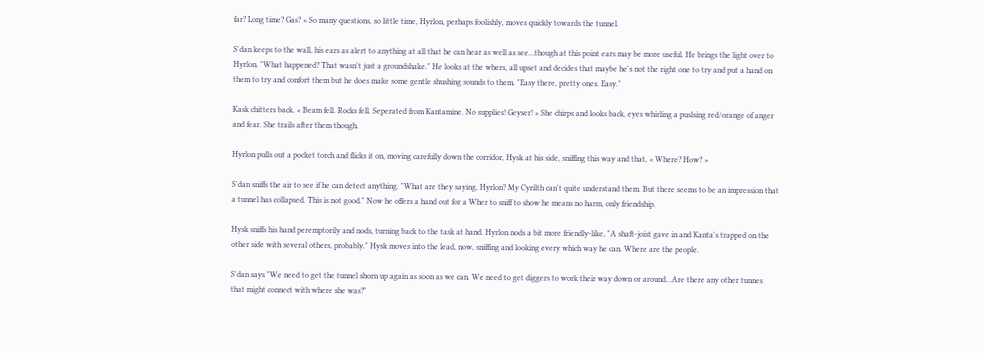far? Long time? Gas? » So many questions, so little time, Hyrlon, perhaps foolishly, moves quickly towards the tunnel.

S'dan keeps to the wall, his ears as alert to anything at all that he can hear as well as see…though at this point ears may be more useful. He brings the light over to Hyrlon. "What happened? That wasn't just a groundshake." He looks at the whers, all upset and decides that maybe he's not the right one to try and put a hand on them to try and confort them but he does make some gentle shushing sounds to them. "Easy there, pretty ones. Easy."

Kask chitters back. « Beam fell. Rocks fell. Seperated from Kantamine. No supplies! Geyser! » She chirps and looks back, eyes whirling a puslsing red/orange of anger and fear. She trails after them though.

Hyrlon pulls out a pocket torch and flicks it on, moving carefully down the corridor, Hysk at his side, sniffing this way and that, « Where? How? »

S'dan sniffs the air to see if he can detect anything. "What are they saying, Hyrlon? My Cyrilth can't quite understand them. But there seems to be an impression that a tunnel has collapsed. This is not good." Now he offers a hand out for a Wher to sniff to show he means no harm, only friendship.

Hysk sniffs his hand peremptorily and nods, turning back to the task at hand. Hyrlon nods a bit more friendly-like, "A shaft-joist gave in and Kanta's trapped on the other side with several others, probably." Hysk moves into the lead, now, sniffing and looking every which way he can. Where are the people.

S'dan says "We need to get the tunnel shorn up again as soon as we can. We need to get diggers to work their way down or around…Are there any other tunnes that might connect with where she was?"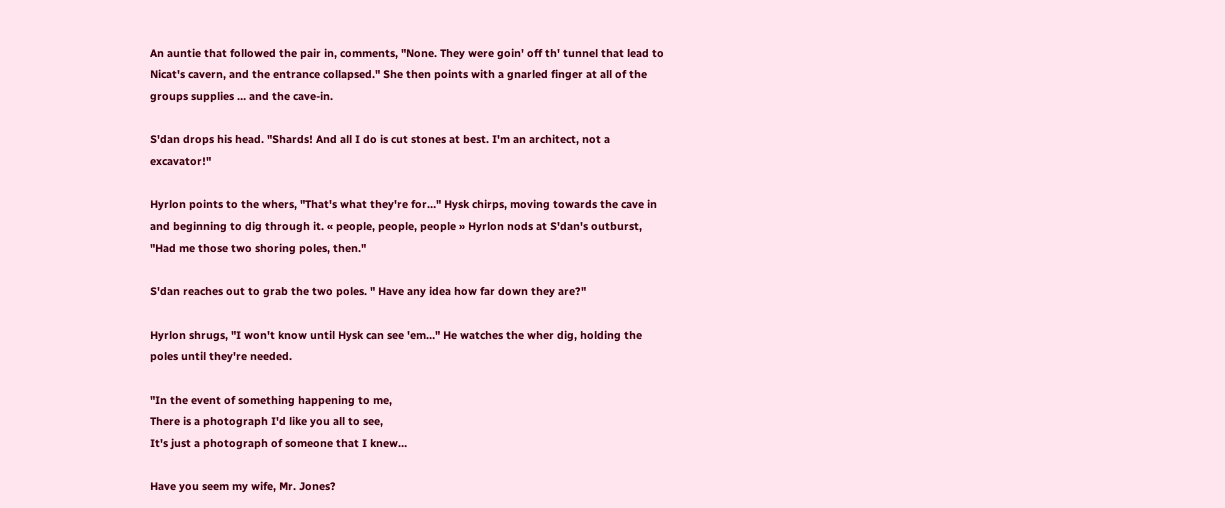An auntie that followed the pair in, comments, "None. They were goin' off th' tunnel that lead to Nicat's cavern, and the entrance collapsed." She then points with a gnarled finger at all of the groups supplies … and the cave-in.

S'dan drops his head. "Shards! And all I do is cut stones at best. I'm an architect, not a excavator!"

Hyrlon points to the whers, "That's what they're for…" Hysk chirps, moving towards the cave in and beginning to dig through it. « people, people, people » Hyrlon nods at S'dan's outburst, "Had me those two shoring poles, then."

S'dan reaches out to grab the two poles. " Have any idea how far down they are?"

Hyrlon shrugs, "I won't know until Hysk can see 'em…" He watches the wher dig, holding the poles until they're needed.

"In the event of something happening to me,
There is a photograph I'd like you all to see,
It's just a photograph of someone that I knew…

Have you seem my wife, Mr. Jones?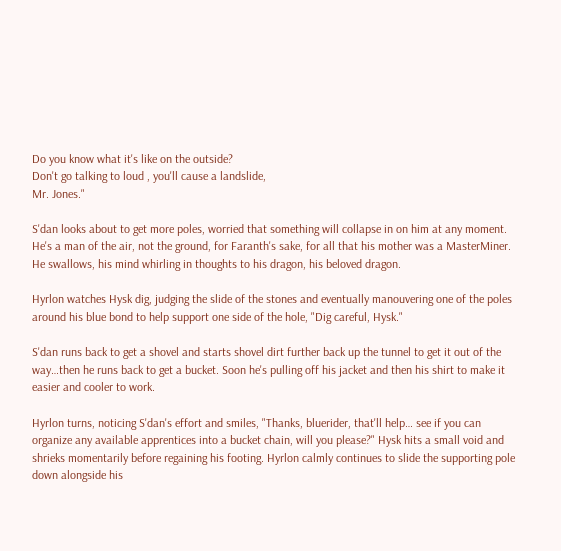Do you know what it's like on the outside?
Don't go talking to loud , you'll cause a landslide,
Mr. Jones."

S'dan looks about to get more poles, worried that something will collapse in on him at any moment. He's a man of the air, not the ground, for Faranth's sake, for all that his mother was a MasterMiner. He swallows, his mind whirling in thoughts to his dragon, his beloved dragon.

Hyrlon watches Hysk dig, judging the slide of the stones and eventually manouvering one of the poles around his blue bond to help support one side of the hole, "Dig careful, Hysk."

S'dan runs back to get a shovel and starts shovel dirt further back up the tunnel to get it out of the way…then he runs back to get a bucket. Soon he's pulling off his jacket and then his shirt to make it easier and cooler to work.

Hyrlon turns, noticing S'dan's effort and smiles, "Thanks, bluerider, that'll help… see if you can organize any available apprentices into a bucket chain, will you please?" Hysk hits a small void and shrieks momentarily before regaining his footing. Hyrlon calmly continues to slide the supporting pole down alongside his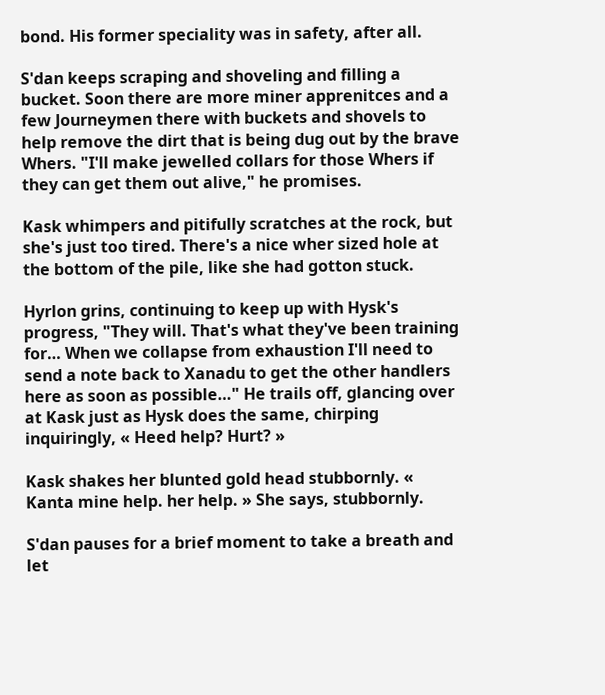bond. His former speciality was in safety, after all.

S'dan keeps scraping and shoveling and filling a bucket. Soon there are more miner apprenitces and a few Journeymen there with buckets and shovels to help remove the dirt that is being dug out by the brave Whers. "I'll make jewelled collars for those Whers if they can get them out alive," he promises.

Kask whimpers and pitifully scratches at the rock, but she's just too tired. There's a nice wher sized hole at the bottom of the pile, like she had gotton stuck.

Hyrlon grins, continuing to keep up with Hysk's progress, "They will. That's what they've been training for… When we collapse from exhaustion I'll need to send a note back to Xanadu to get the other handlers here as soon as possible…" He trails off, glancing over at Kask just as Hysk does the same, chirping inquiringly, « Heed help? Hurt? »

Kask shakes her blunted gold head stubbornly. « Kanta mine help. her help. » She says, stubbornly.

S'dan pauses for a brief moment to take a breath and let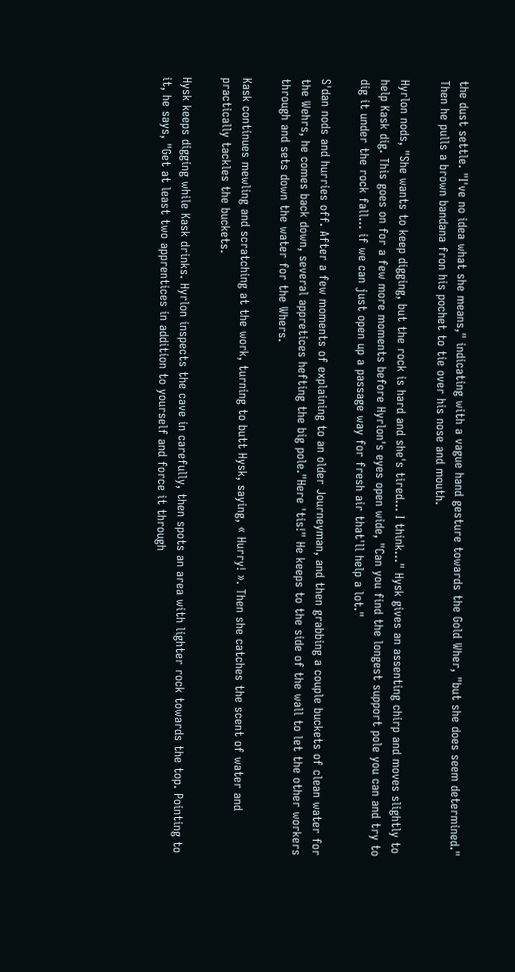the dust settle. "I've no idea what she means," indicating with a vague hand gesture towards the Gold Wher, "but she does seem determined." Then he pulls a brown bandana fron his pochet to tie over his nose and mouth.

Hyrlon nods, "She wants to keep digging, but the rock is hard and she's tired… I think…" Hysk gives an assenting chirp and moves slightly to help Kask dig. This goes on for a few more moments before Hyrlon's eyes open wide, "Can you find the longest support pole you can and try to dig it under the rock fall… if we can just open up a passage way for fresh air that'll help a lot."

S'dan nods and hurries off. After a few moments of explaining to an older Journeyman, and then grabbing a couple buckets of clean water for the Wehrs, he comes back down, several appretices hefting the big pole."Here 'tis!" He keeps to the side of the wall to let the other workers through and sets down the water for the Whers.

Kask continues mewling and scratching at the work, turning to butt Hysk, saying, « Hurry! ». Then she catches the scent of water and practically tackles the buckets.

Hysk keeps digging while Kask drinks. Hyrlon inspects the cave in carefully, then spots an area with lighter rock towards the top. Pointing to it, he says, "Get at least two apprentices in addition to yourself and force it through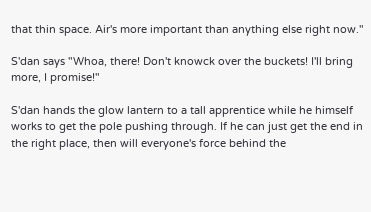that thin space. Air's more important than anything else right now."

S'dan says "Whoa, there! Don't knowck over the buckets! I'll bring more, I promise!"

S'dan hands the glow lantern to a tall apprentice while he himself works to get the pole pushing through. If he can just get the end in the right place, then will everyone's force behind the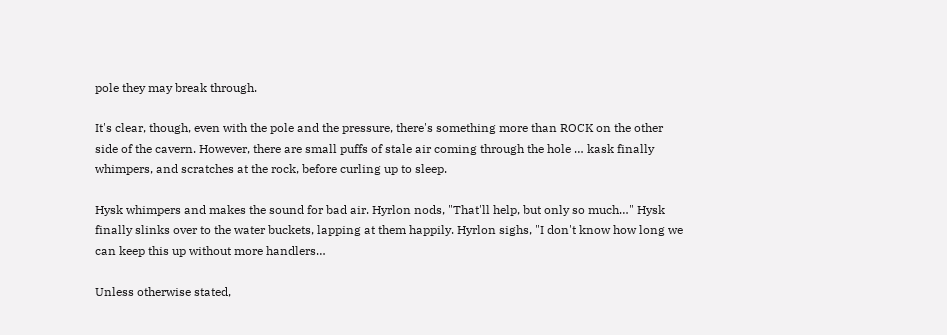pole they may break through.

It's clear, though, even with the pole and the pressure, there's something more than ROCK on the other side of the cavern. However, there are small puffs of stale air coming through the hole … kask finally whimpers, and scratches at the rock, before curling up to sleep.

Hysk whimpers and makes the sound for bad air. Hyrlon nods, "That'll help, but only so much…" Hysk finally slinks over to the water buckets, lapping at them happily. Hyrlon sighs, "I don't know how long we can keep this up without more handlers…

Unless otherwise stated,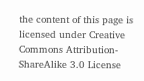the content of this page is licensed under Creative Commons Attribution-ShareAlike 3.0 License